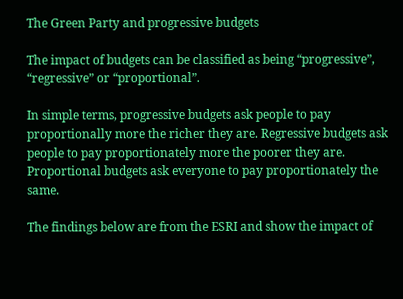The Green Party and progressive budgets

The impact of budgets can be classified as being “progressive”, “regressive” or “proportional”.

In simple terms, progressive budgets ask people to pay proportionally more the richer they are. Regressive budgets ask people to pay proportionately more the poorer they are. Proportional budgets ask everyone to pay proportionately the same.

The findings below are from the ESRI and show the impact of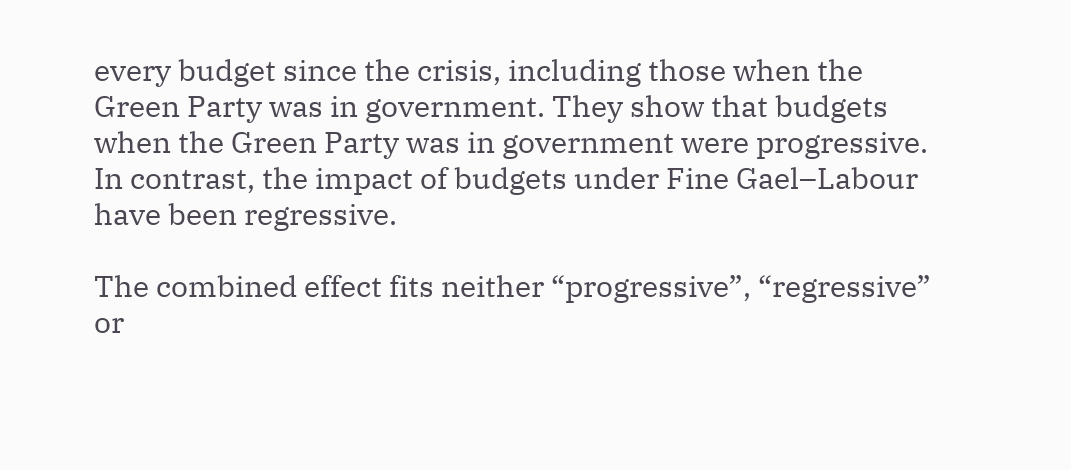every budget since the crisis, including those when the Green Party was in government. They show that budgets when the Green Party was in government were progressive. In contrast, the impact of budgets under Fine Gael–Labour have been regressive.

The combined effect fits neither “progressive”, “regressive” or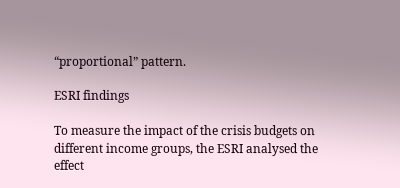“proportional” pattern.

ESRI findings

To measure the impact of the crisis budgets on different income groups, the ESRI analysed the effect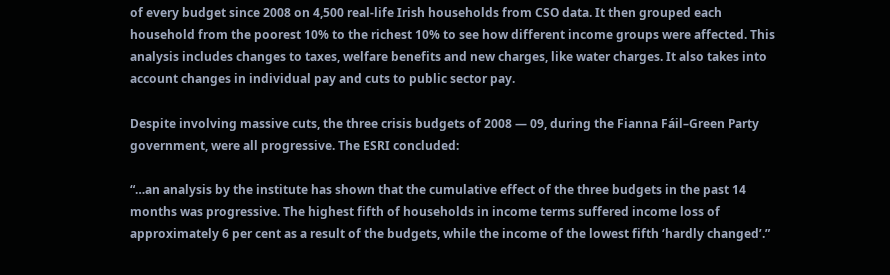of every budget since 2008 on 4,500 real-life Irish households from CSO data. It then grouped each household from the poorest 10% to the richest 10% to see how different income groups were affected. This analysis includes changes to taxes, welfare benefits and new charges, like water charges. It also takes into account changes in individual pay and cuts to public sector pay.

Despite involving massive cuts, the three crisis budgets of 2008 — 09, during the Fianna Fáil–Green Party government, were all progressive. The ESRI concluded:

“…an analysis by the institute has shown that the cumulative effect of the three budgets in the past 14 months was progressive. The highest fifth of households in income terms suffered income loss of approximately 6 per cent as a result of the budgets, while the income of the lowest fifth ‘hardly changed’.”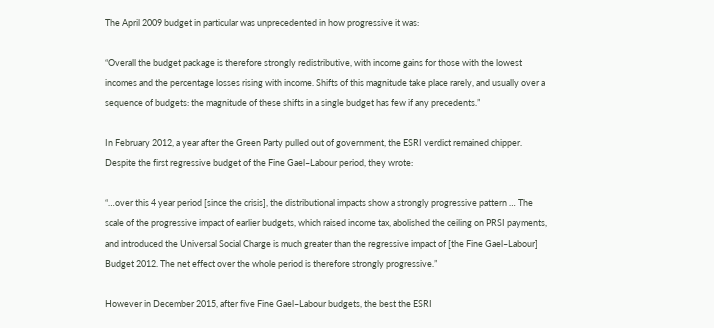The April 2009 budget in particular was unprecedented in how progressive it was:

“Overall the budget package is therefore strongly redistributive, with income gains for those with the lowest incomes and the percentage losses rising with income. Shifts of this magnitude take place rarely, and usually over a sequence of budgets: the magnitude of these shifts in a single budget has few if any precedents.”

In February 2012, a year after the Green Party pulled out of government, the ESRI verdict remained chipper. Despite the first regressive budget of the Fine Gael–Labour period, they wrote:

“…over this 4 year period [since the crisis], the distributional impacts show a strongly progressive pattern … The scale of the progressive impact of earlier budgets, which raised income tax, abolished the ceiling on PRSI payments, and introduced the Universal Social Charge is much greater than the regressive impact of [the Fine Gael–Labour] Budget 2012. The net effect over the whole period is therefore strongly progressive.”

However in December 2015, after five Fine Gael–Labour budgets, the best the ESRI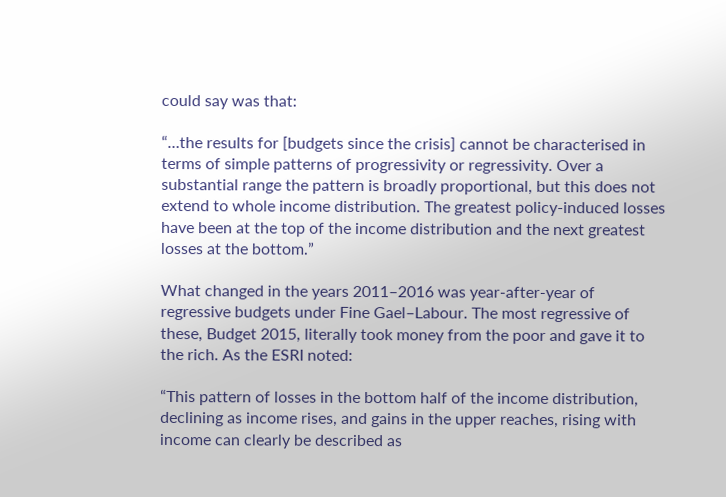could say was that:

“…the results for [budgets since the crisis] cannot be characterised in terms of simple patterns of progressivity or regressivity. Over a substantial range the pattern is broadly proportional, but this does not extend to whole income distribution. The greatest policy-induced losses have been at the top of the income distribution and the next greatest losses at the bottom.”

What changed in the years 2011–2016 was year-after-year of regressive budgets under Fine Gael–Labour. The most regressive of these, Budget 2015, literally took money from the poor and gave it to the rich. As the ESRI noted:

“This pattern of losses in the bottom half of the income distribution, declining as income rises, and gains in the upper reaches, rising with income can clearly be described as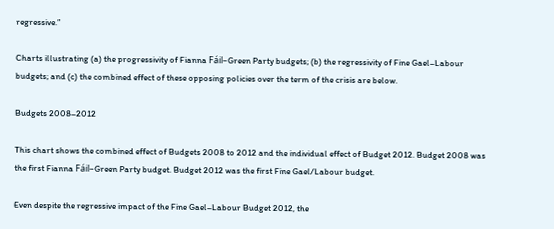regressive.”

Charts illustrating (a) the progressivity of Fianna Fáil–Green Party budgets; (b) the regressivity of Fine Gael–Labour budgets; and (c) the combined effect of these opposing policies over the term of the crisis are below.

Budgets 2008–2012

This chart shows the combined effect of Budgets 2008 to 2012 and the individual effect of Budget 2012. Budget 2008 was the first Fianna Fáil–Green Party budget. Budget 2012 was the first Fine Gael/Labour budget.

Even despite the regressive impact of the Fine Gael–Labour Budget 2012, the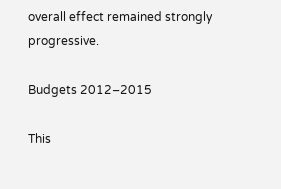overall effect remained strongly progressive.

Budgets 2012–2015

This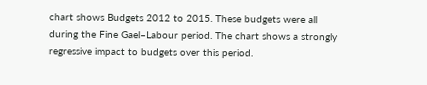chart shows Budgets 2012 to 2015. These budgets were all during the Fine Gael–Labour period. The chart shows a strongly regressive impact to budgets over this period.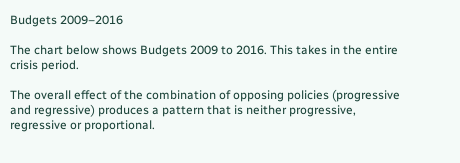Budgets 2009–2016

The chart below shows Budgets 2009 to 2016. This takes in the entire crisis period.

The overall effect of the combination of opposing policies (progressive and regressive) produces a pattern that is neither progressive, regressive or proportional.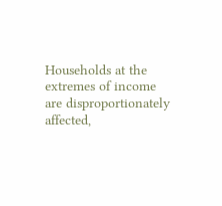Households at the extremes of income are disproportionately affected,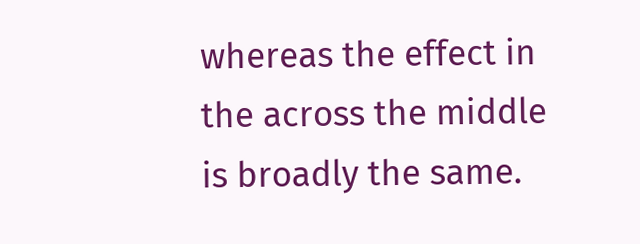whereas the effect in the across the middle is broadly the same.